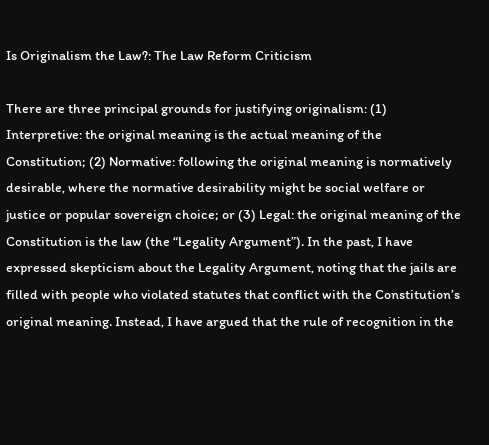Is Originalism the Law?: The Law Reform Criticism

There are three principal grounds for justifying originalism: (1) Interpretive: the original meaning is the actual meaning of the Constitution; (2) Normative: following the original meaning is normatively desirable, where the normative desirability might be social welfare or justice or popular sovereign choice; or (3) Legal: the original meaning of the Constitution is the law (the “Legality Argument”). In the past, I have expressed skepticism about the Legality Argument, noting that the jails are filled with people who violated statutes that conflict with the Constitution’s original meaning. Instead, I have argued that the rule of recognition in the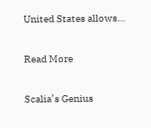United States allows…

Read More

Scalia’s Genius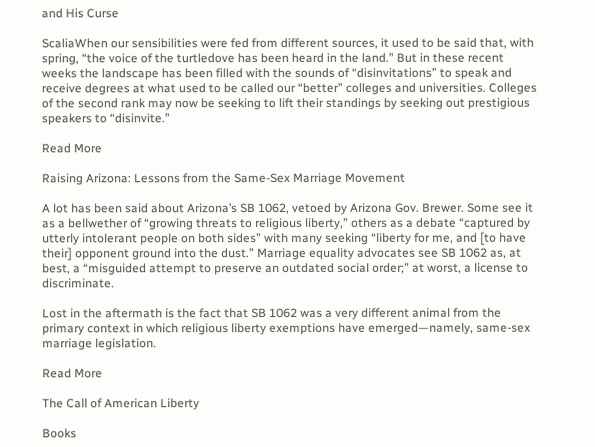and His Curse

ScaliaWhen our sensibilities were fed from different sources, it used to be said that, with spring, “the voice of the turtledove has been heard in the land.” But in these recent weeks the landscape has been filled with the sounds of “disinvitations” to speak and receive degrees at what used to be called our “better” colleges and universities. Colleges of the second rank may now be seeking to lift their standings by seeking out prestigious speakers to “disinvite.”

Read More

Raising Arizona: Lessons from the Same-Sex Marriage Movement

A lot has been said about Arizona’s SB 1062, vetoed by Arizona Gov. Brewer. Some see it as a bellwether of “growing threats to religious liberty,” others as a debate “captured by utterly intolerant people on both sides” with many seeking “liberty for me, and [to have their] opponent ground into the dust.” Marriage equality advocates see SB 1062 as, at best, a “misguided attempt to preserve an outdated social order;” at worst, a license to discriminate.

Lost in the aftermath is the fact that SB 1062 was a very different animal from the primary context in which religious liberty exemptions have emerged—namely, same-sex marriage legislation.

Read More

The Call of American Liberty

Books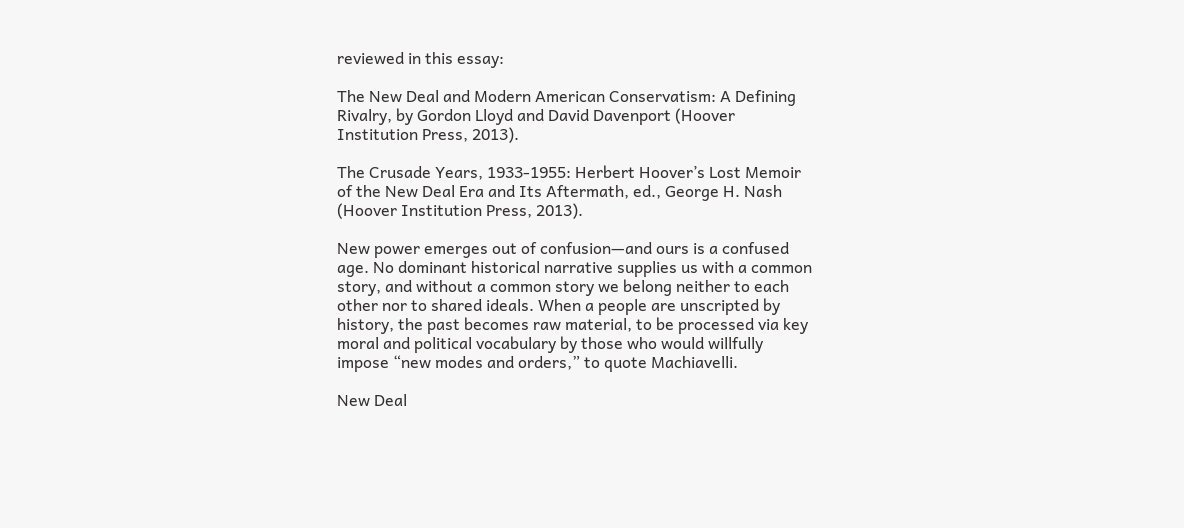reviewed in this essay:

The New Deal and Modern American Conservatism: A Defining Rivalry, by Gordon Lloyd and David Davenport (Hoover Institution Press, 2013).

The Crusade Years, 1933-1955: Herbert Hoover’s Lost Memoir of the New Deal Era and Its Aftermath, ed., George H. Nash (Hoover Institution Press, 2013).

New power emerges out of confusion—and ours is a confused age. No dominant historical narrative supplies us with a common story, and without a common story we belong neither to each other nor to shared ideals. When a people are unscripted by history, the past becomes raw material, to be processed via key moral and political vocabulary by those who would willfully impose “new modes and orders,” to quote Machiavelli.

New Deal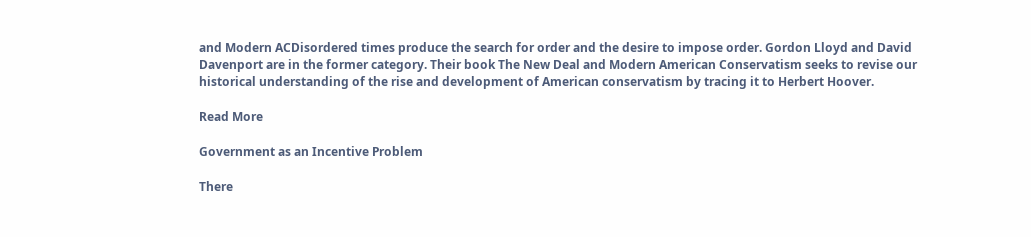and Modern ACDisordered times produce the search for order and the desire to impose order. Gordon Lloyd and David Davenport are in the former category. Their book The New Deal and Modern American Conservatism seeks to revise our historical understanding of the rise and development of American conservatism by tracing it to Herbert Hoover.

Read More

Government as an Incentive Problem

There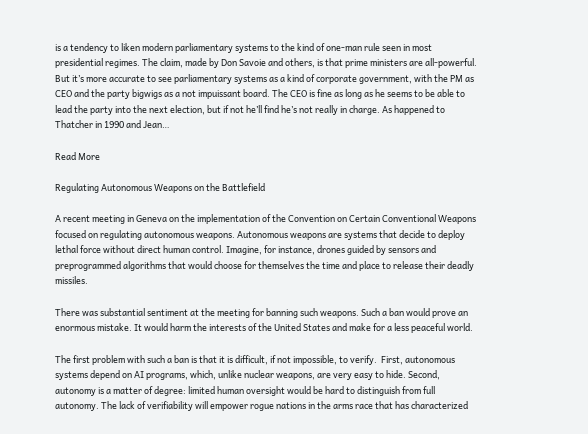is a tendency to liken modern parliamentary systems to the kind of one-man rule seen in most presidential regimes. The claim, made by Don Savoie and others, is that prime ministers are all-powerful. But it’s more accurate to see parliamentary systems as a kind of corporate government, with the PM as CEO and the party bigwigs as a not impuissant board. The CEO is fine as long as he seems to be able to lead the party into the next election, but if not he’ll find he’s not really in charge. As happened to Thatcher in 1990 and Jean…

Read More

Regulating Autonomous Weapons on the Battlefield

A recent meeting in Geneva on the implementation of the Convention on Certain Conventional Weapons focused on regulating autonomous weapons. Autonomous weapons are systems that decide to deploy lethal force without direct human control. Imagine, for instance, drones guided by sensors and preprogrammed algorithms that would choose for themselves the time and place to release their deadly missiles.

There was substantial sentiment at the meeting for banning such weapons. Such a ban would prove an enormous mistake. It would harm the interests of the United States and make for a less peaceful world.

The first problem with such a ban is that it is difficult, if not impossible, to verify.  First, autonomous systems depend on AI programs, which, unlike nuclear weapons, are very easy to hide. Second, autonomy is a matter of degree: limited human oversight would be hard to distinguish from full autonomy. The lack of verifiability will empower rogue nations in the arms race that has characterized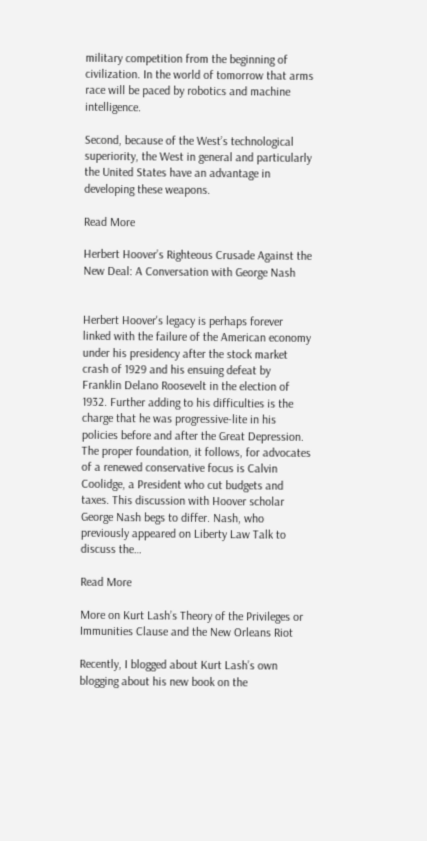military competition from the beginning of civilization. In the world of tomorrow that arms race will be paced by robotics and machine intelligence.

Second, because of the West’s technological superiority, the West in general and particularly the United States have an advantage in developing these weapons.

Read More

Herbert Hoover’s Righteous Crusade Against the New Deal: A Conversation with George Nash


Herbert Hoover's legacy is perhaps forever linked with the failure of the American economy under his presidency after the stock market crash of 1929 and his ensuing defeat by Franklin Delano Roosevelt in the election of 1932. Further adding to his difficulties is the charge that he was progressive-lite in his policies before and after the Great Depression. The proper foundation, it follows, for advocates of a renewed conservative focus is Calvin Coolidge, a President who cut budgets and taxes. This discussion with Hoover scholar George Nash begs to differ. Nash, who previously appeared on Liberty Law Talk to discuss the…

Read More

More on Kurt Lash’s Theory of the Privileges or Immunities Clause and the New Orleans Riot

Recently, I blogged about Kurt Lash’s own blogging about his new book on the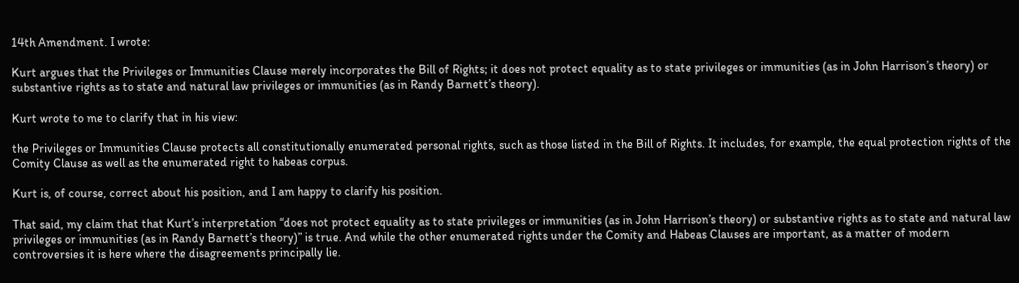14th Amendment. I wrote:

Kurt argues that the Privileges or Immunities Clause merely incorporates the Bill of Rights; it does not protect equality as to state privileges or immunities (as in John Harrison’s theory) or substantive rights as to state and natural law privileges or immunities (as in Randy Barnett’s theory).

Kurt wrote to me to clarify that in his view:

the Privileges or Immunities Clause protects all constitutionally enumerated personal rights, such as those listed in the Bill of Rights. It includes, for example, the equal protection rights of the Comity Clause as well as the enumerated right to habeas corpus.

Kurt is, of course, correct about his position, and I am happy to clarify his position.

That said, my claim that that Kurt’s interpretation “does not protect equality as to state privileges or immunities (as in John Harrison’s theory) or substantive rights as to state and natural law privileges or immunities (as in Randy Barnett’s theory)” is true. And while the other enumerated rights under the Comity and Habeas Clauses are important, as a matter of modern controversies it is here where the disagreements principally lie.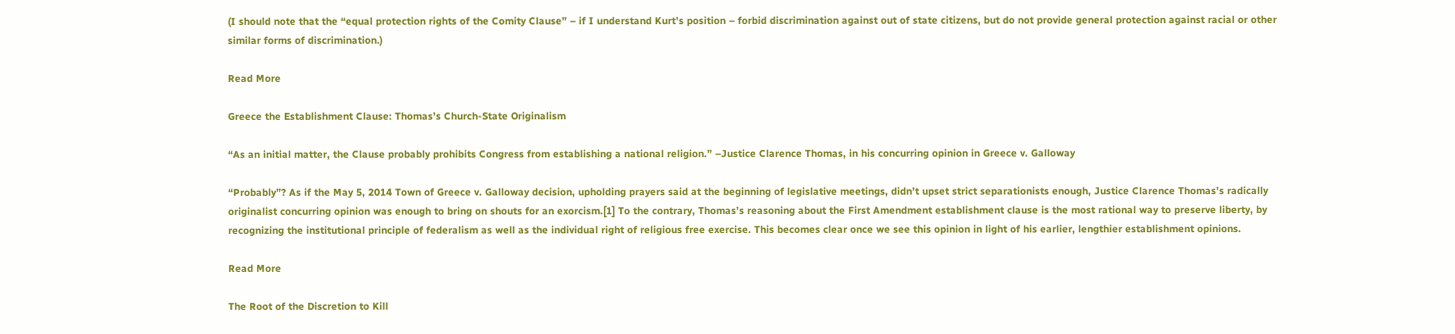(I should note that the “equal protection rights of the Comity Clause” – if I understand Kurt’s position – forbid discrimination against out of state citizens, but do not provide general protection against racial or other similar forms of discrimination.)

Read More

Greece the Establishment Clause: Thomas’s Church-State Originalism

“As an initial matter, the Clause probably prohibits Congress from establishing a national religion.” –Justice Clarence Thomas, in his concurring opinion in Greece v. Galloway

“Probably”? As if the May 5, 2014 Town of Greece v. Galloway decision, upholding prayers said at the beginning of legislative meetings, didn’t upset strict separationists enough, Justice Clarence Thomas’s radically originalist concurring opinion was enough to bring on shouts for an exorcism.[1] To the contrary, Thomas’s reasoning about the First Amendment establishment clause is the most rational way to preserve liberty, by recognizing the institutional principle of federalism as well as the individual right of religious free exercise. This becomes clear once we see this opinion in light of his earlier, lengthier establishment opinions.

Read More

The Root of the Discretion to Kill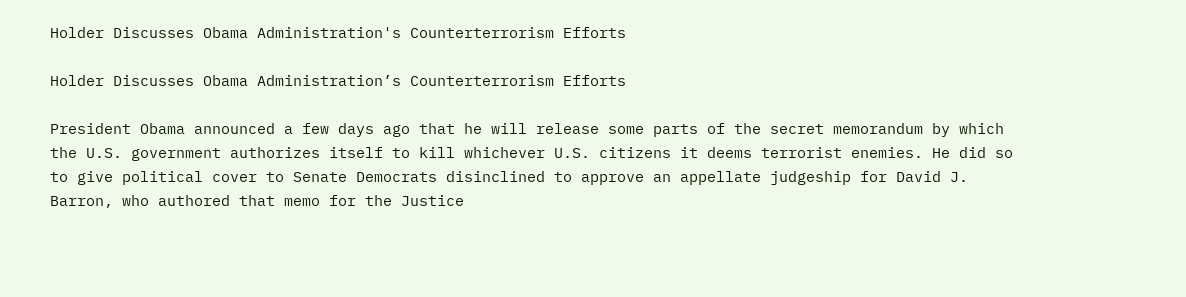Holder Discusses Obama Administration's Counterterrorism Efforts

Holder Discusses Obama Administration’s Counterterrorism Efforts

President Obama announced a few days ago that he will release some parts of the secret memorandum by which the U.S. government authorizes itself to kill whichever U.S. citizens it deems terrorist enemies. He did so to give political cover to Senate Democrats disinclined to approve an appellate judgeship for David J. Barron, who authored that memo for the Justice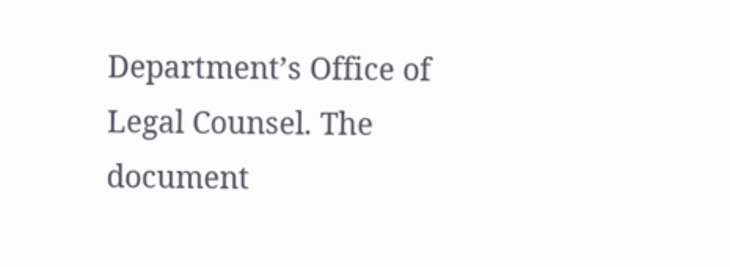Department’s Office of Legal Counsel. The document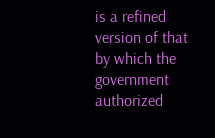is a refined version of that by which the government authorized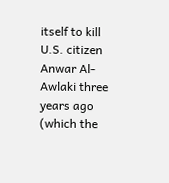itself to kill U.S. citizen Anwar Al-Awlaki three years ago (which the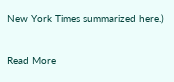New York Times summarized here.)

Read More